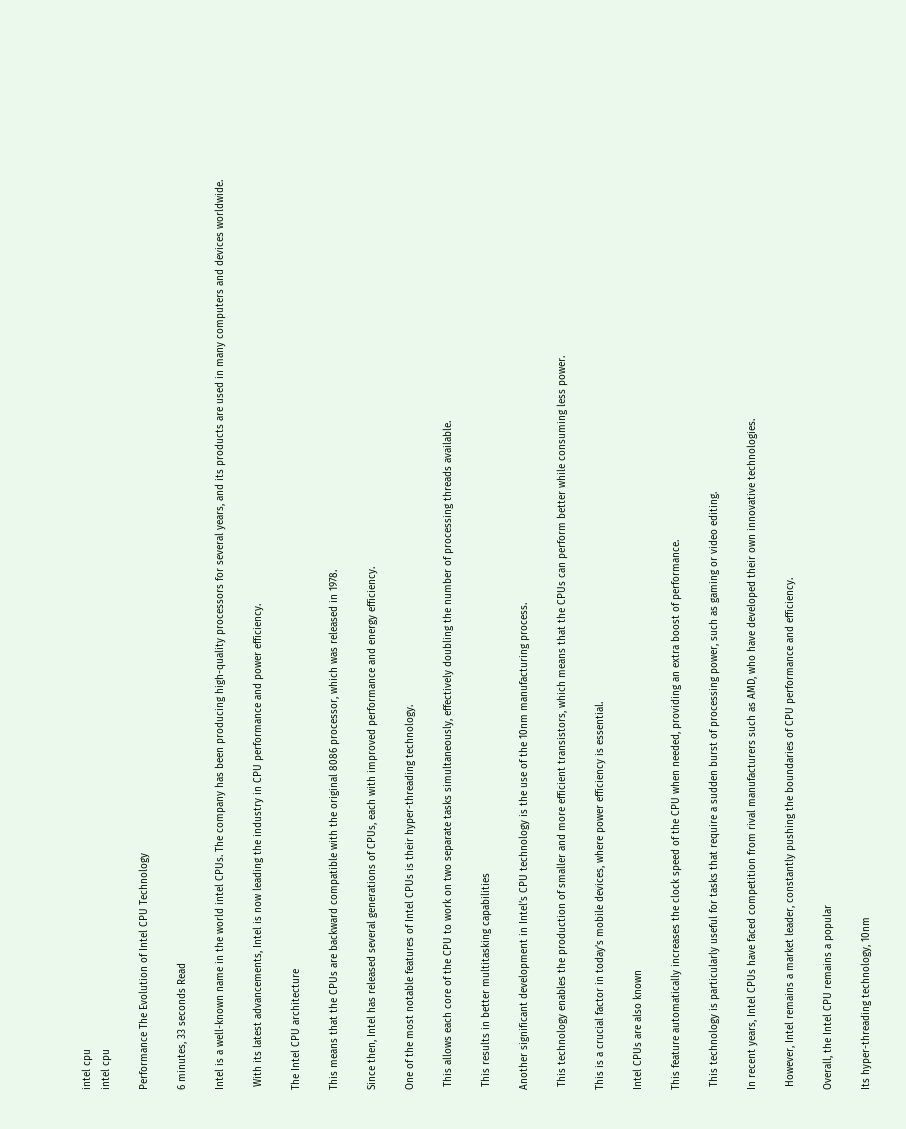intel cpu
intel cpu

Performance The Evolution of Intel CPU Technology

6 minutes, 33 seconds Read

Intel is a well-known name in the world intel CPUs. The company has been producing high-quality processors for several years, and its products are used in many computers and devices worldwide.

 With its latest advancements, Intel is now leading the industry in CPU performance and power efficiency.

The Intel CPU architecture

This means that the CPUs are backward compatible with the original 8086 processor, which was released in 1978.

Since then, Intel has released several generations of CPUs, each with improved performance and energy efficiency.

One of the most notable features of Intel CPUs is their hyper-threading technology.

 This allows each core of the CPU to work on two separate tasks simultaneously, effectively doubling the number of processing threads available.

 This results in better multitasking capabilities

Another significant development in Intel’s CPU technology is the use of the 10nm manufacturing process.

 This technology enables the production of smaller and more efficient transistors, which means that the CPUs can perform better while consuming less power.

This is a crucial factor in today’s mobile devices, where power efficiency is essential.

Intel CPUs are also known

This feature automatically increases the clock speed of the CPU when needed, providing an extra boost of performance.

 This technology is particularly useful for tasks that require a sudden burst of processing power, such as gaming or video editing.

In recent years, Intel CPUs have faced competition from rival manufacturers such as AMD, who have developed their own innovative technologies.

 However, Intel remains a market leader, constantly pushing the boundaries of CPU performance and efficiency.

Overall, the Intel CPU remains a popular

Its hyper-threading technology, 10nm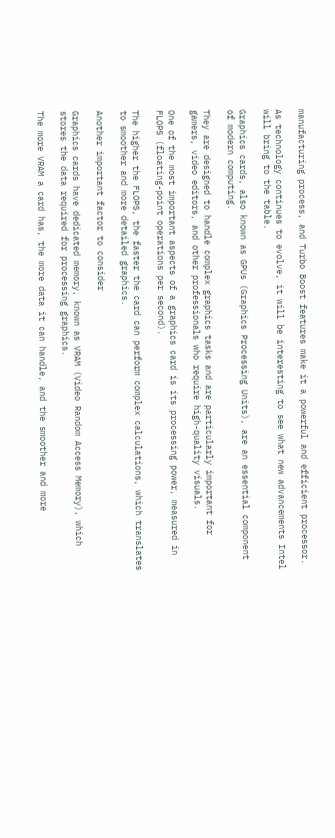manufacturing process, and Turbo Boost features make it a powerful and efficient processor.

As technology continues to evolve, it will be interesting to see what new advancements Intel will bring to the table.

Graphics cards, also known as GPUs (Graphics Processing Units), are an essential component of modern computing.

They are designed to handle complex graphics tasks and are particularly important for gamers, video editors, and other professionals who require high-quality visuals.

One of the most important aspects of a graphics card is its processing power, measured in FLOPS (floating-point operations per second).

The higher the FLOPS, the faster the card can perform complex calculations, which translates to smoother and more detailed graphics.

Another important factor to consider

Graphics cards have dedicated memory, known as VRAM (Video Random Access Memory), which stores the data required for processing graphics.

The more VRAM a card has, the more data it can handle, and the smoother and more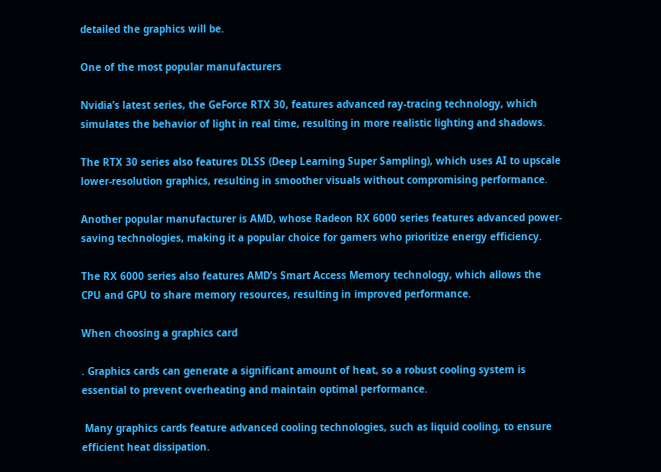detailed the graphics will be.

One of the most popular manufacturers

Nvidia’s latest series, the GeForce RTX 30, features advanced ray-tracing technology, which simulates the behavior of light in real time, resulting in more realistic lighting and shadows.

The RTX 30 series also features DLSS (Deep Learning Super Sampling), which uses AI to upscale lower-resolution graphics, resulting in smoother visuals without compromising performance.

Another popular manufacturer is AMD, whose Radeon RX 6000 series features advanced power-saving technologies, making it a popular choice for gamers who prioritize energy efficiency.

The RX 6000 series also features AMD’s Smart Access Memory technology, which allows the CPU and GPU to share memory resources, resulting in improved performance.

When choosing a graphics card

. Graphics cards can generate a significant amount of heat, so a robust cooling system is essential to prevent overheating and maintain optimal performance.

 Many graphics cards feature advanced cooling technologies, such as liquid cooling, to ensure efficient heat dissipation.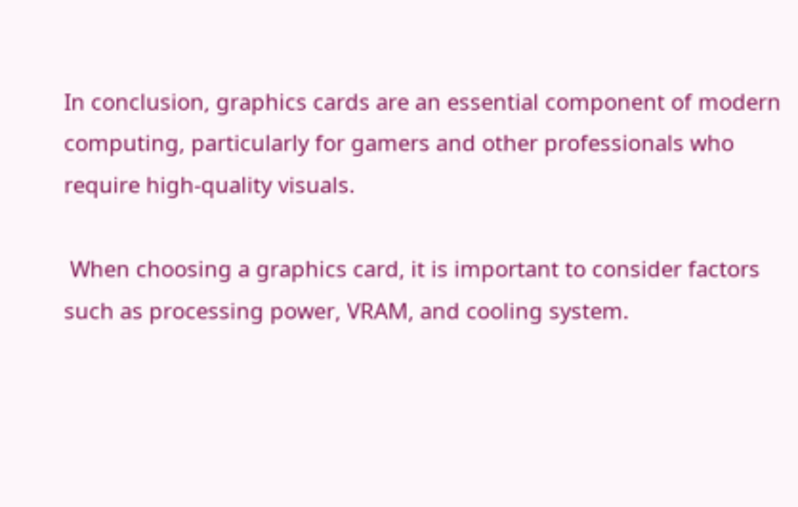In conclusion, graphics cards are an essential component of modern computing, particularly for gamers and other professionals who require high-quality visuals.

 When choosing a graphics card, it is important to consider factors such as processing power, VRAM, and cooling system.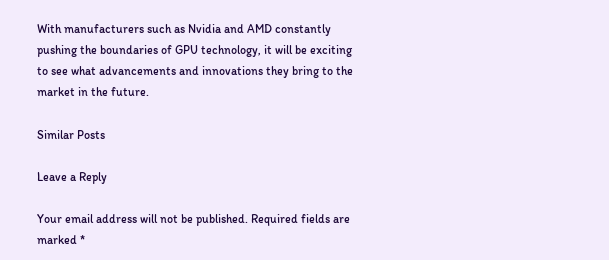With manufacturers such as Nvidia and AMD constantly pushing the boundaries of GPU technology, it will be exciting to see what advancements and innovations they bring to the market in the future.

Similar Posts

Leave a Reply

Your email address will not be published. Required fields are marked *